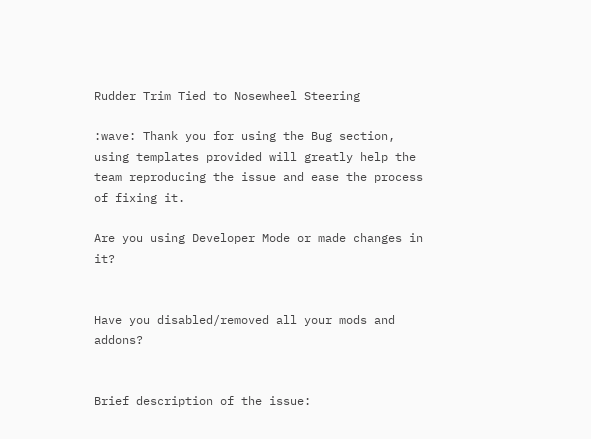Rudder Trim Tied to Nosewheel Steering

:wave: Thank you for using the Bug section, using templates provided will greatly help the team reproducing the issue and ease the process of fixing it.

Are you using Developer Mode or made changes in it?


Have you disabled/removed all your mods and addons?


Brief description of the issue: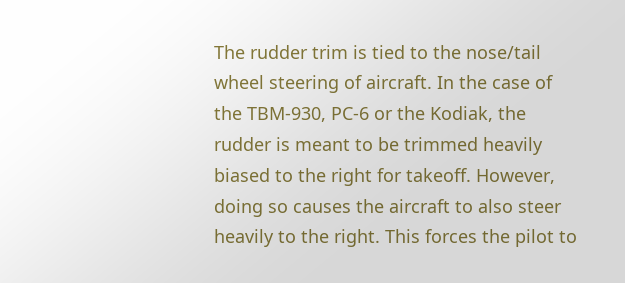The rudder trim is tied to the nose/tail wheel steering of aircraft. In the case of the TBM-930, PC-6 or the Kodiak, the rudder is meant to be trimmed heavily biased to the right for takeoff. However, doing so causes the aircraft to also steer heavily to the right. This forces the pilot to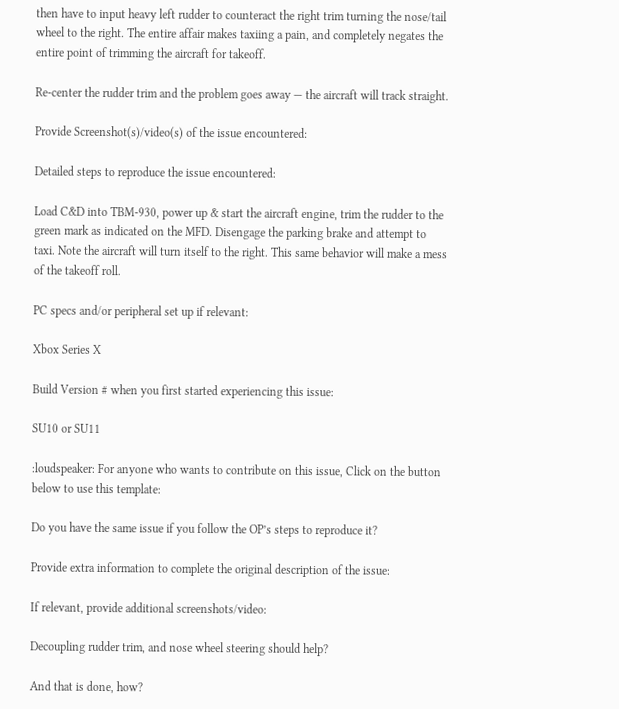then have to input heavy left rudder to counteract the right trim turning the nose/tail wheel to the right. The entire affair makes taxiing a pain, and completely negates the entire point of trimming the aircraft for takeoff.

Re-center the rudder trim and the problem goes away — the aircraft will track straight.

Provide Screenshot(s)/video(s) of the issue encountered:

Detailed steps to reproduce the issue encountered:

Load C&D into TBM-930, power up & start the aircraft engine, trim the rudder to the green mark as indicated on the MFD. Disengage the parking brake and attempt to taxi. Note the aircraft will turn itself to the right. This same behavior will make a mess of the takeoff roll.

PC specs and/or peripheral set up if relevant:

Xbox Series X

Build Version # when you first started experiencing this issue:

SU10 or SU11

:loudspeaker: For anyone who wants to contribute on this issue, Click on the button below to use this template:

Do you have the same issue if you follow the OP’s steps to reproduce it?

Provide extra information to complete the original description of the issue:

If relevant, provide additional screenshots/video:

Decoupling rudder trim, and nose wheel steering should help?

And that is done, how?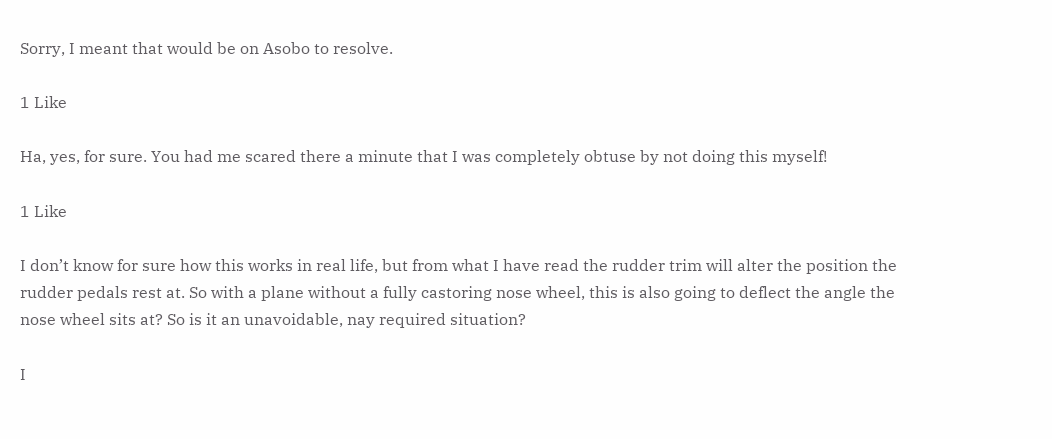Sorry, I meant that would be on Asobo to resolve.

1 Like

Ha, yes, for sure. You had me scared there a minute that I was completely obtuse by not doing this myself!

1 Like

I don’t know for sure how this works in real life, but from what I have read the rudder trim will alter the position the rudder pedals rest at. So with a plane without a fully castoring nose wheel, this is also going to deflect the angle the nose wheel sits at? So is it an unavoidable, nay required situation?

I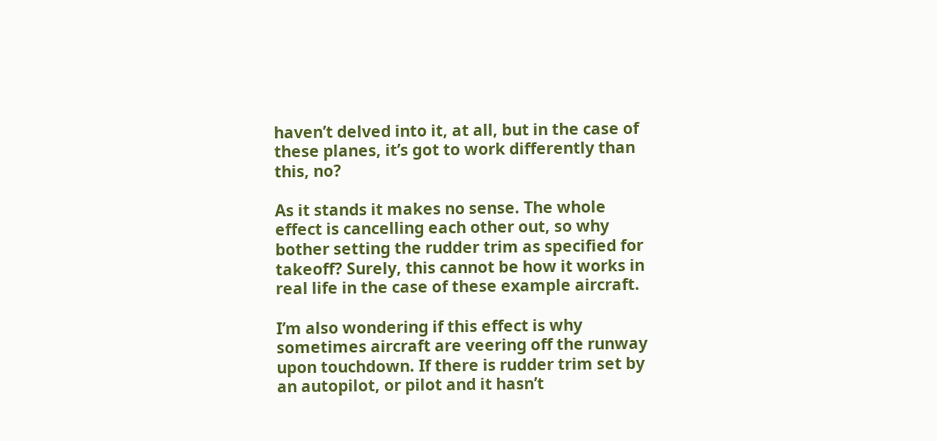haven’t delved into it, at all, but in the case of these planes, it’s got to work differently than this, no?

As it stands it makes no sense. The whole effect is cancelling each other out, so why bother setting the rudder trim as specified for takeoff? Surely, this cannot be how it works in real life in the case of these example aircraft.

I’m also wondering if this effect is why sometimes aircraft are veering off the runway upon touchdown. If there is rudder trim set by an autopilot, or pilot and it hasn’t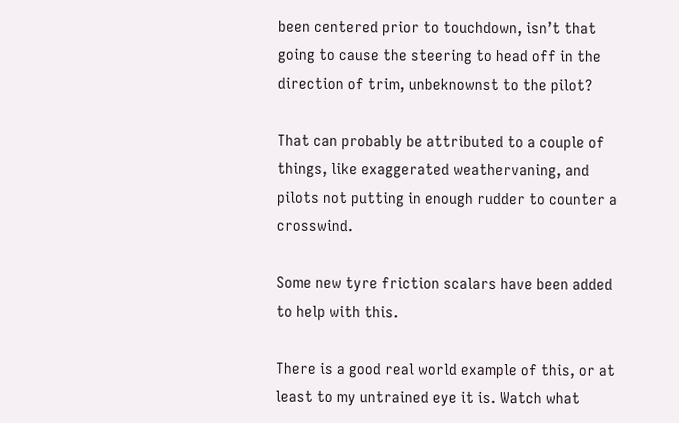been centered prior to touchdown, isn’t that going to cause the steering to head off in the direction of trim, unbeknownst to the pilot?

That can probably be attributed to a couple of things, like exaggerated weathervaning, and pilots not putting in enough rudder to counter a crosswind.

Some new tyre friction scalars have been added to help with this.

There is a good real world example of this, or at least to my untrained eye it is. Watch what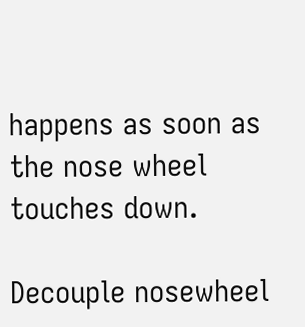happens as soon as the nose wheel touches down.

Decouple nosewheel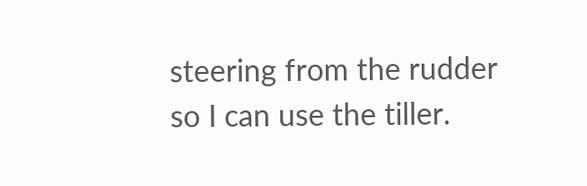steering from the rudder so I can use the tiller.